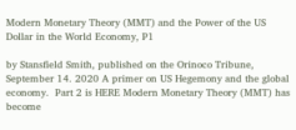Modern Monetary Theory (MMT) and the Power of the US Dollar in the World Economy, P1

by Stansfield Smith, published on the Orinoco Tribune, September 14. 2020 A primer on US Hegemony and the global economy.  Part 2 is HERE Modern Monetary Theory (MMT) has become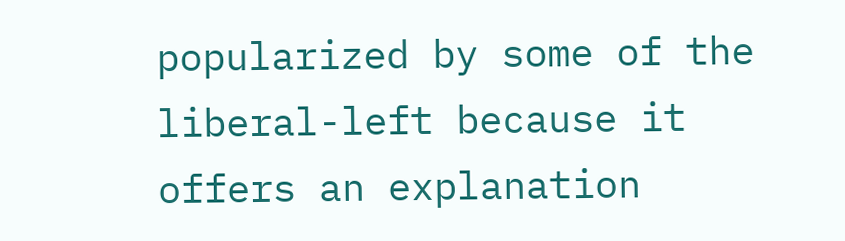popularized by some of the liberal-left because it offers an explanation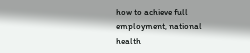how to achieve full employment, national health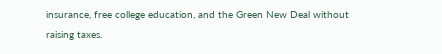insurance, free college education, and the Green New Deal without raising taxes.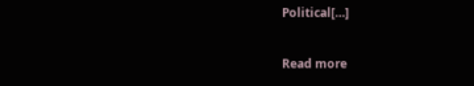Political[…]

Read more